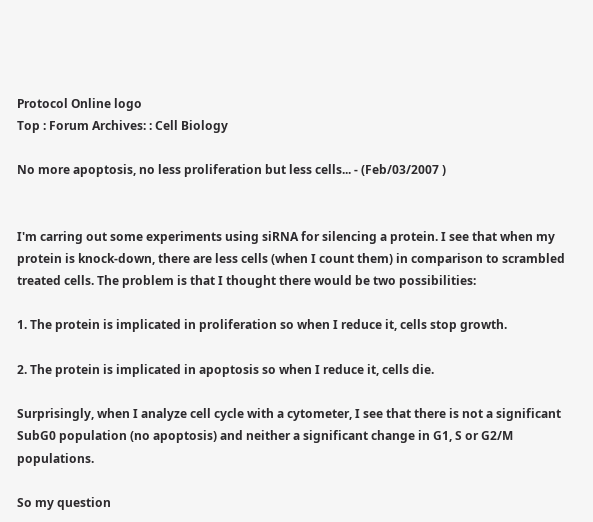Protocol Online logo
Top : Forum Archives: : Cell Biology

No more apoptosis, no less proliferation but less cells... - (Feb/03/2007 )


I'm carring out some experiments using siRNA for silencing a protein. I see that when my protein is knock-down, there are less cells (when I count them) in comparison to scrambled treated cells. The problem is that I thought there would be two possibilities:

1. The protein is implicated in proliferation so when I reduce it, cells stop growth.

2. The protein is implicated in apoptosis so when I reduce it, cells die.

Surprisingly, when I analyze cell cycle with a cytometer, I see that there is not a significant SubG0 population (no apoptosis) and neither a significant change in G1, S or G2/M populations.

So my question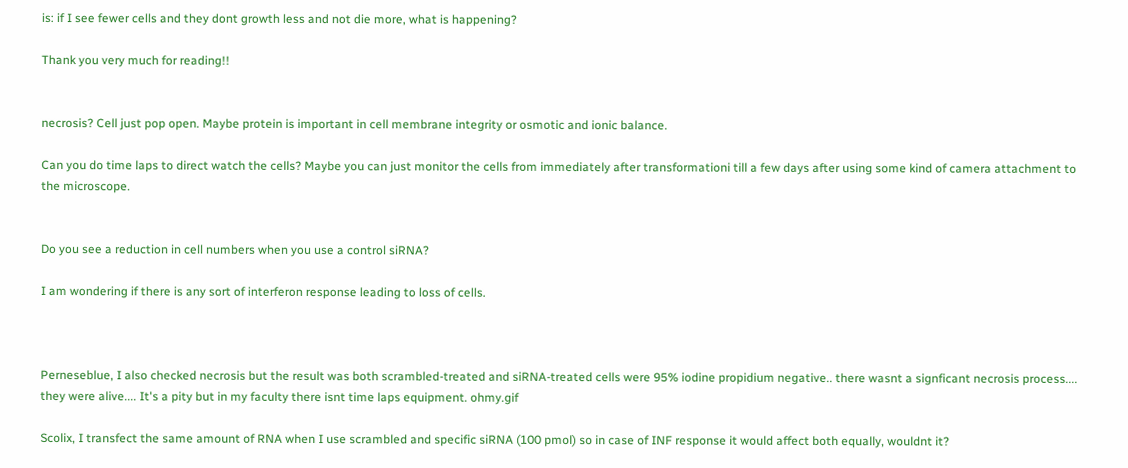is: if I see fewer cells and they dont growth less and not die more, what is happening?

Thank you very much for reading!!


necrosis? Cell just pop open. Maybe protein is important in cell membrane integrity or osmotic and ionic balance.

Can you do time laps to direct watch the cells? Maybe you can just monitor the cells from immediately after transformationi till a few days after using some kind of camera attachment to the microscope.


Do you see a reduction in cell numbers when you use a control siRNA?

I am wondering if there is any sort of interferon response leading to loss of cells.



Perneseblue, I also checked necrosis but the result was both scrambled-treated and siRNA-treated cells were 95% iodine propidium negative.. there wasnt a signficant necrosis process.... they were alive.... It's a pity but in my faculty there isnt time laps equipment. ohmy.gif

Scolix, I transfect the same amount of RNA when I use scrambled and specific siRNA (100 pmol) so in case of INF response it would affect both equally, wouldnt it?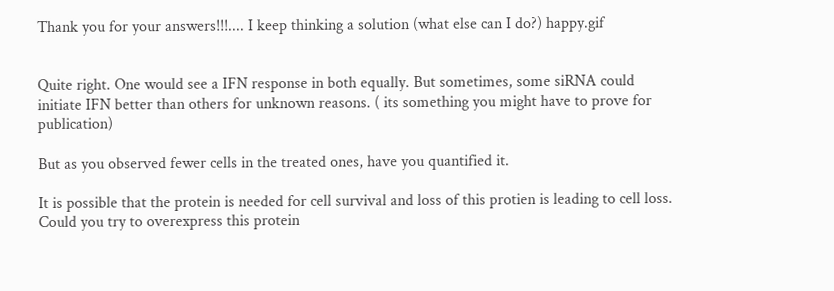Thank you for your answers!!!.... I keep thinking a solution (what else can I do?) happy.gif


Quite right. One would see a IFN response in both equally. But sometimes, some siRNA could initiate IFN better than others for unknown reasons. ( its something you might have to prove for publication)

But as you observed fewer cells in the treated ones, have you quantified it.

It is possible that the protein is needed for cell survival and loss of this protien is leading to cell loss. Could you try to overexpress this protein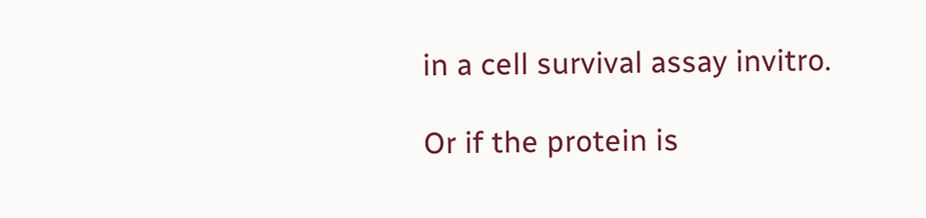in a cell survival assay invitro.

Or if the protein is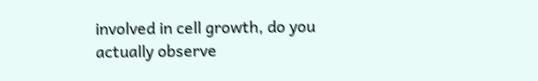involved in cell growth, do you actually observe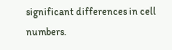significant differences in cell numbers.